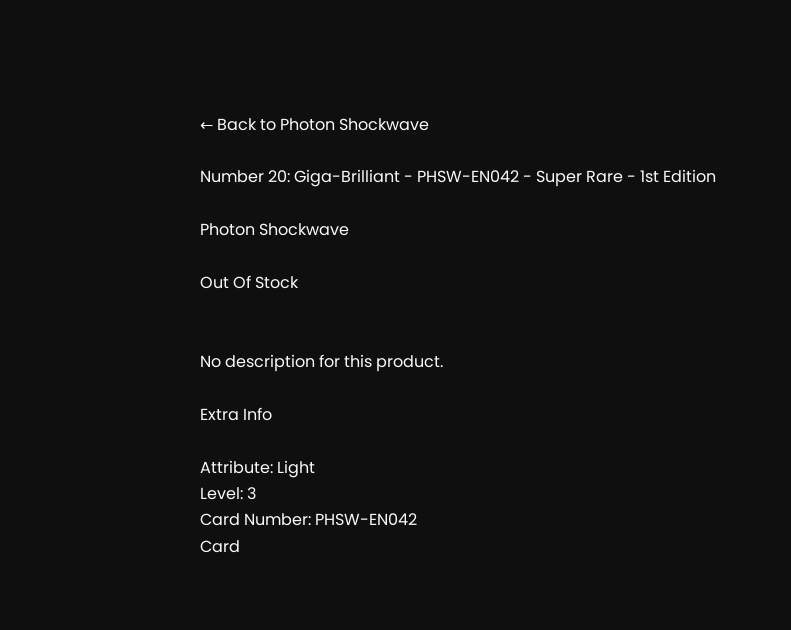← Back to Photon Shockwave

Number 20: Giga-Brilliant - PHSW-EN042 - Super Rare - 1st Edition

Photon Shockwave

Out Of Stock


No description for this product.

Extra Info

Attribute: Light
Level: 3
Card Number: PHSW-EN042
Card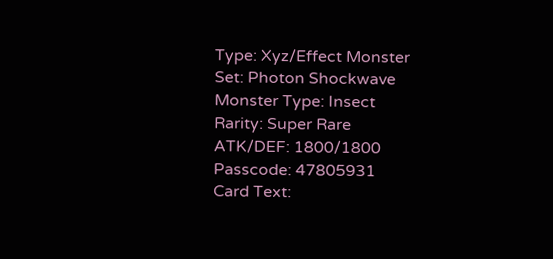Type: Xyz/Effect Monster
Set: Photon Shockwave
Monster Type: Insect
Rarity: Super Rare
ATK/DEF: 1800/1800
Passcode: 47805931
Card Text: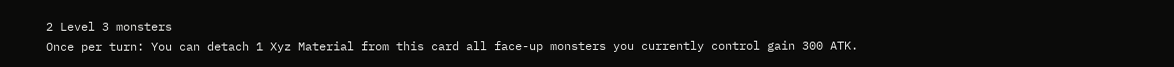2 Level 3 monsters
Once per turn: You can detach 1 Xyz Material from this card all face-up monsters you currently control gain 300 ATK.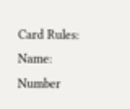Card Rules:
Name: Number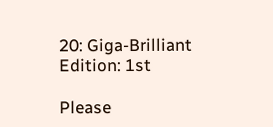20: Giga-Brilliant
Edition: 1st

Please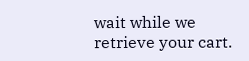wait while we retrieve your cart.